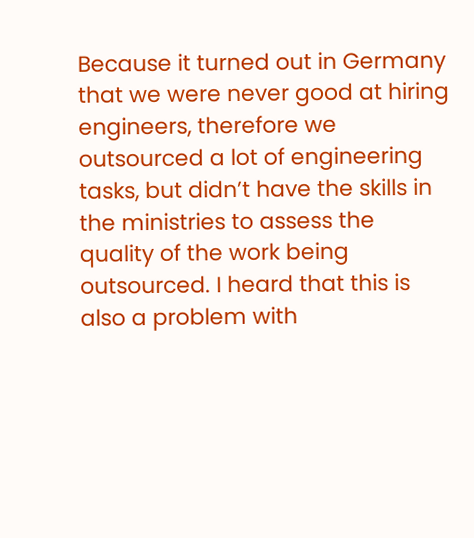Because it turned out in Germany that we were never good at hiring engineers, therefore we outsourced a lot of engineering tasks, but didn’t have the skills in the ministries to assess the quality of the work being outsourced. I heard that this is also a problem with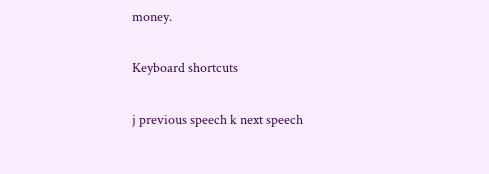money.

Keyboard shortcuts

j previous speech k next speech